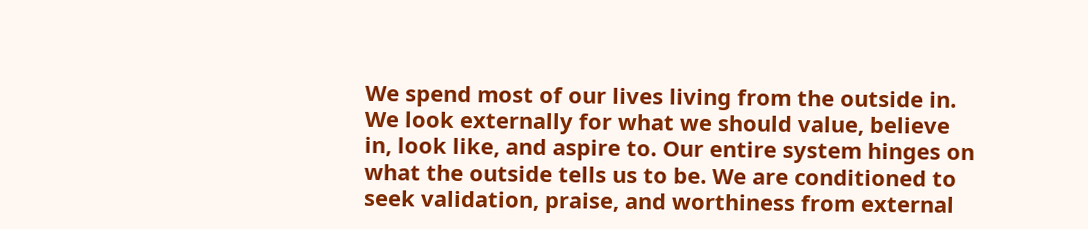We spend most of our lives living from the outside in. We look externally for what we should value, believe in, look like, and aspire to. Our entire system hinges on what the outside tells us to be. We are conditioned to seek validation, praise, and worthiness from external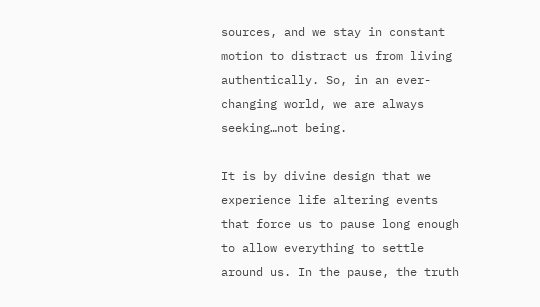sources, and we stay in constant motion to distract us from living authentically. So, in an ever-changing world, we are always seeking…not being.

It is by divine design that we experience life altering events that force us to pause long enough to allow everything to settle around us. In the pause, the truth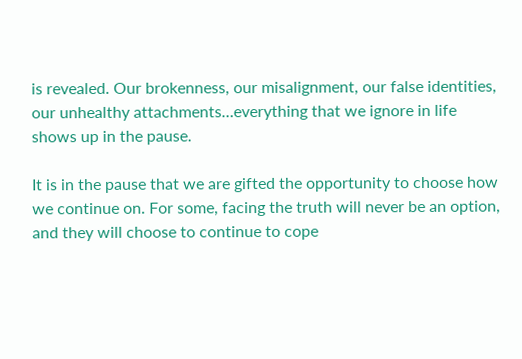is revealed. Our brokenness, our misalignment, our false identities, our unhealthy attachments…everything that we ignore in life shows up in the pause.

It is in the pause that we are gifted the opportunity to choose how we continue on. For some, facing the truth will never be an option, and they will choose to continue to cope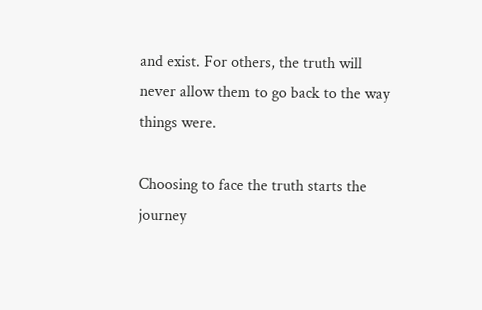and exist. For others, the truth will never allow them to go back to the way things were.

Choosing to face the truth starts the journey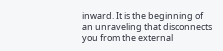inward. It is the beginning of an unraveling that disconnects you from the external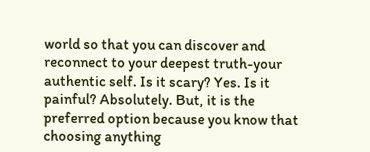world so that you can discover and reconnect to your deepest truth-your authentic self. Is it scary? Yes. Is it painful? Absolutely. But, it is the preferred option because you know that choosing anything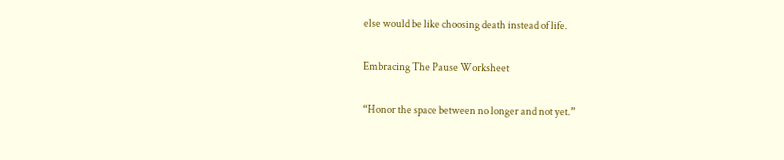else would be like choosing death instead of life.

Embracing The Pause Worksheet

“Honor the space between no longer and not yet.”